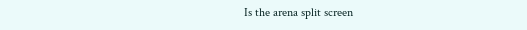Is the arena split screen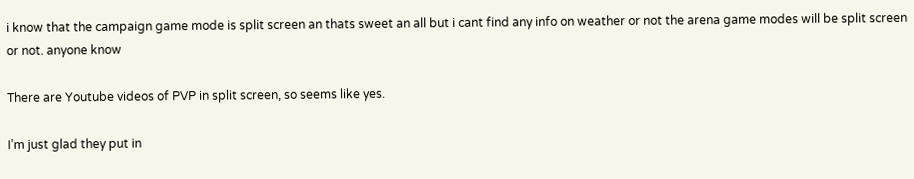i know that the campaign game mode is split screen an thats sweet an all but i cant find any info on weather or not the arena game modes will be split screen or not. anyone know

There are Youtube videos of PVP in split screen, so seems like yes.

I’m just glad they put in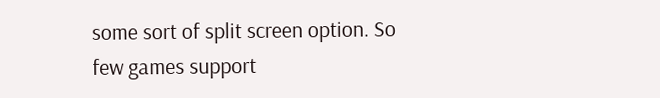some sort of split screen option. So few games support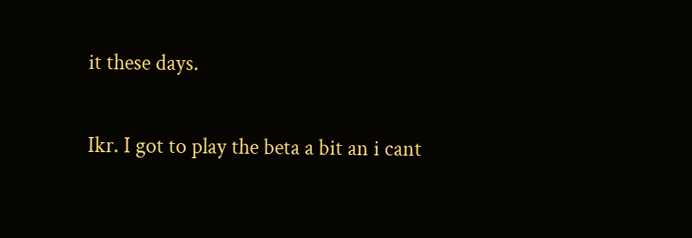it these days.

Ikr. I got to play the beta a bit an i cant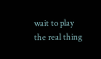wait to play the real thing